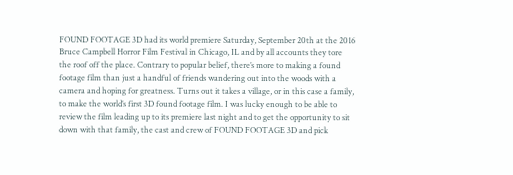FOUND FOOTAGE 3D had its world premiere Saturday, September 20th at the 2016 Bruce Campbell Horror Film Festival in Chicago, IL and by all accounts they tore the roof off the place. Contrary to popular belief, there’s more to making a found footage film than just a handful of friends wandering out into the woods with a camera and hoping for greatness. Turns out it takes a village, or in this case a family, to make the world’s first 3D found footage film. I was lucky enough to be able to review the film leading up to its premiere last night and to get the opportunity to sit down with that family, the cast and crew of FOUND FOOTAGE 3D and pick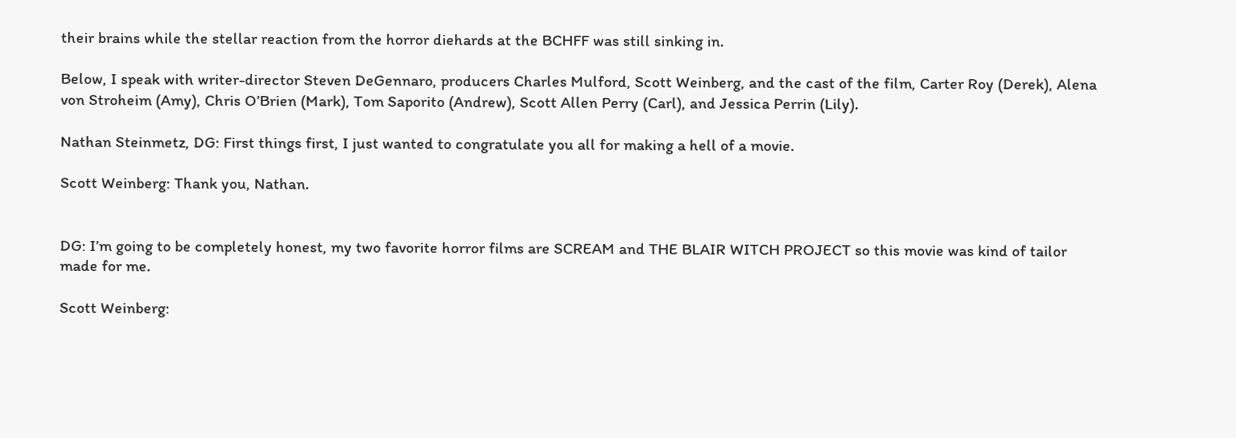their brains while the stellar reaction from the horror diehards at the BCHFF was still sinking in.

Below, I speak with writer-director Steven DeGennaro, producers Charles Mulford, Scott Weinberg, and the cast of the film, Carter Roy (Derek), Alena von Stroheim (Amy), Chris O’Brien (Mark), Tom Saporito (Andrew), Scott Allen Perry (Carl), and Jessica Perrin (Lily).

Nathan Steinmetz, DG: First things first, I just wanted to congratulate you all for making a hell of a movie.

Scott Weinberg: Thank you, Nathan.


DG: I’m going to be completely honest, my two favorite horror films are SCREAM and THE BLAIR WITCH PROJECT so this movie was kind of tailor made for me.

Scott Weinberg: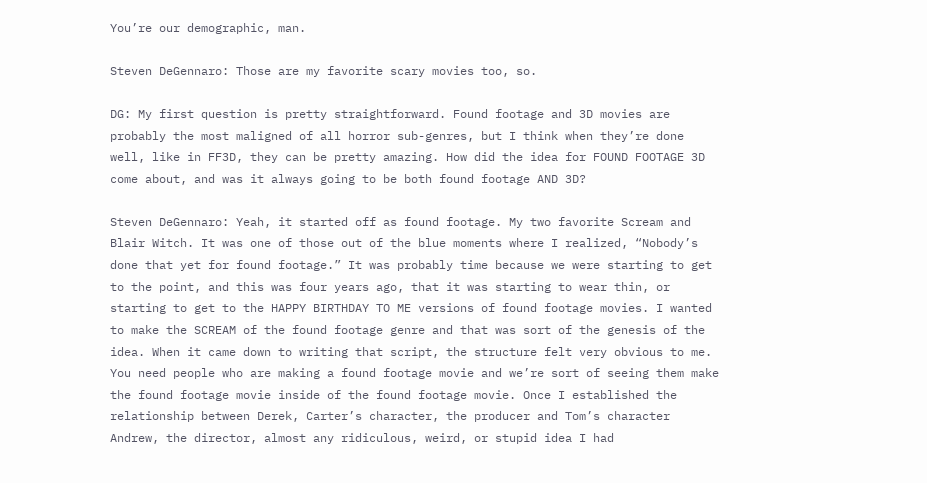You’re our demographic, man.

Steven DeGennaro: Those are my favorite scary movies too, so.

DG: My first question is pretty straightforward. Found footage and 3D movies are probably the most maligned of all horror sub-genres, but I think when they’re done well, like in FF3D, they can be pretty amazing. How did the idea for FOUND FOOTAGE 3D come about, and was it always going to be both found footage AND 3D?

Steven DeGennaro: Yeah, it started off as found footage. My two favorite Scream and Blair Witch. It was one of those out of the blue moments where I realized, “Nobody’s done that yet for found footage.” It was probably time because we were starting to get to the point, and this was four years ago, that it was starting to wear thin, or starting to get to the HAPPY BIRTHDAY TO ME versions of found footage movies. I wanted to make the SCREAM of the found footage genre and that was sort of the genesis of the idea. When it came down to writing that script, the structure felt very obvious to me. You need people who are making a found footage movie and we’re sort of seeing them make the found footage movie inside of the found footage movie. Once I established the relationship between Derek, Carter’s character, the producer and Tom’s character Andrew, the director, almost any ridiculous, weird, or stupid idea I had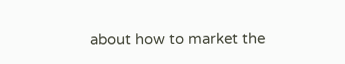about how to market the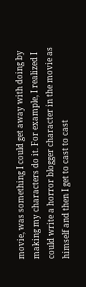movie, was something I could get away with doing by making my characters do it. For example, I realized I could write a horror blogger character in the movie as himself and then I get to cast to cast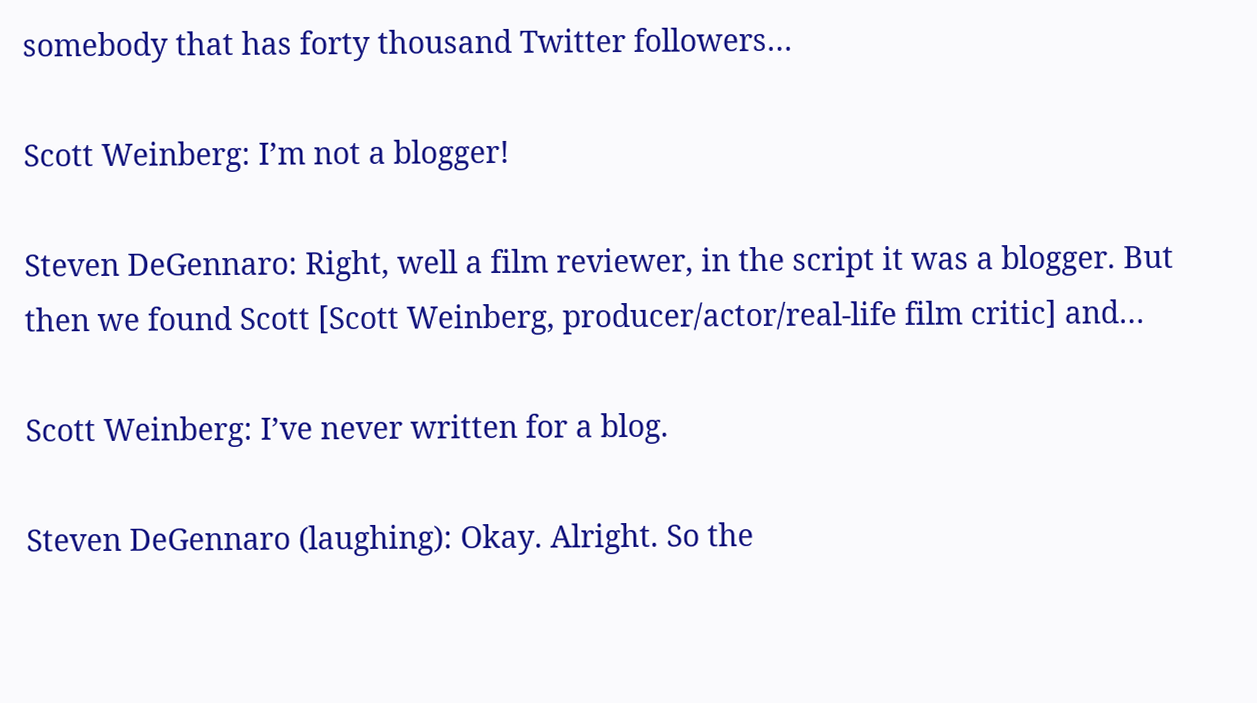somebody that has forty thousand Twitter followers…

Scott Weinberg: I’m not a blogger!

Steven DeGennaro: Right, well a film reviewer, in the script it was a blogger. But then we found Scott [Scott Weinberg, producer/actor/real-life film critic] and…

Scott Weinberg: I’ve never written for a blog.

Steven DeGennaro (laughing): Okay. Alright. So the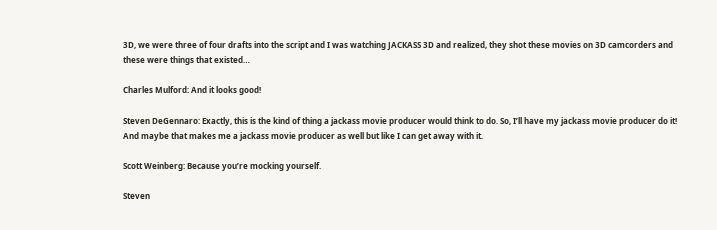3D, we were three of four drafts into the script and I was watching JACKASS 3D and realized, they shot these movies on 3D camcorders and these were things that existed…

Charles Mulford: And it looks good!

Steven DeGennaro: Exactly, this is the kind of thing a jackass movie producer would think to do. So, I’ll have my jackass movie producer do it! And maybe that makes me a jackass movie producer as well but like I can get away with it.

Scott Weinberg: Because you’re mocking yourself.

Steven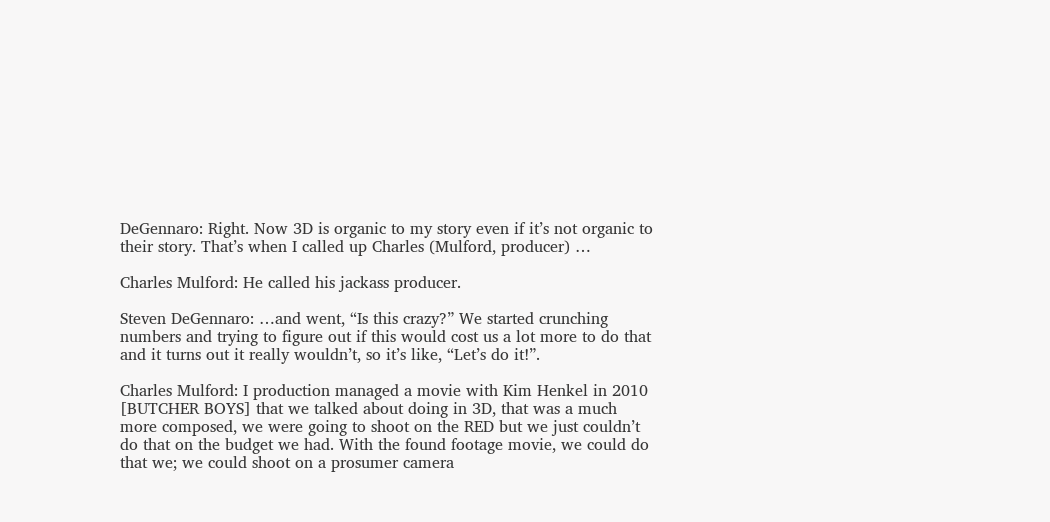DeGennaro: Right. Now 3D is organic to my story even if it’s not organic to their story. That’s when I called up Charles (Mulford, producer) …

Charles Mulford: He called his jackass producer.

Steven DeGennaro: …and went, “Is this crazy?” We started crunching numbers and trying to figure out if this would cost us a lot more to do that and it turns out it really wouldn’t, so it’s like, “Let’s do it!”.

Charles Mulford: I production managed a movie with Kim Henkel in 2010 [BUTCHER BOYS] that we talked about doing in 3D, that was a much more composed, we were going to shoot on the RED but we just couldn’t do that on the budget we had. With the found footage movie, we could do that we; we could shoot on a prosumer camera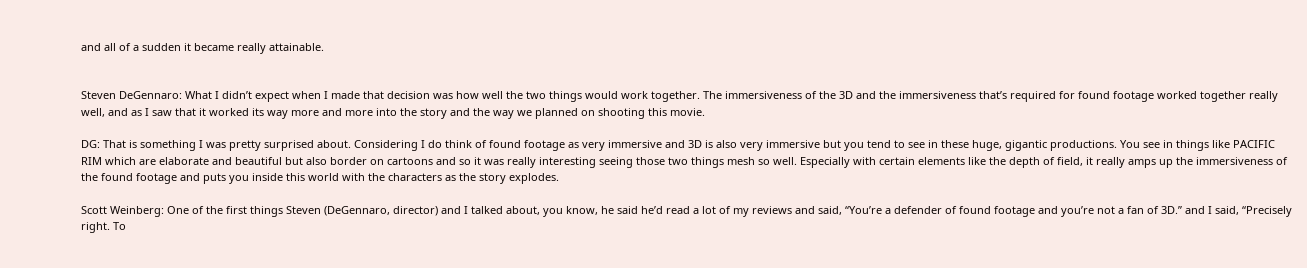and all of a sudden it became really attainable.


Steven DeGennaro: What I didn’t expect when I made that decision was how well the two things would work together. The immersiveness of the 3D and the immersiveness that’s required for found footage worked together really well, and as I saw that it worked its way more and more into the story and the way we planned on shooting this movie.

DG: That is something I was pretty surprised about. Considering I do think of found footage as very immersive and 3D is also very immersive but you tend to see in these huge, gigantic productions. You see in things like PACIFIC RIM which are elaborate and beautiful but also border on cartoons and so it was really interesting seeing those two things mesh so well. Especially with certain elements like the depth of field, it really amps up the immersiveness of the found footage and puts you inside this world with the characters as the story explodes.

Scott Weinberg: One of the first things Steven (DeGennaro, director) and I talked about, you know, he said he’d read a lot of my reviews and said, “You’re a defender of found footage and you’re not a fan of 3D.” and I said, “Precisely right. To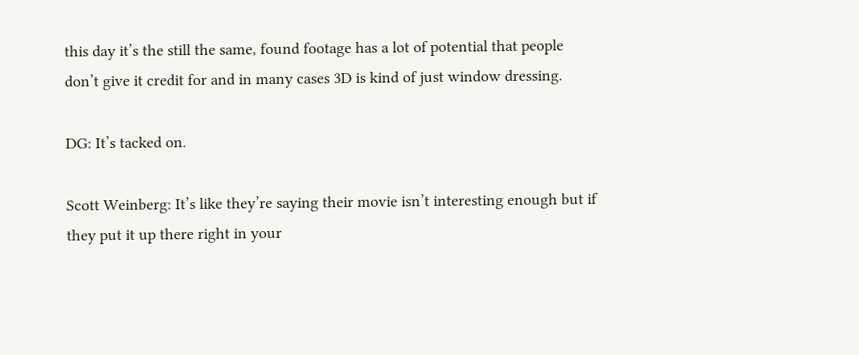this day it’s the still the same, found footage has a lot of potential that people don’t give it credit for and in many cases 3D is kind of just window dressing.

DG: It’s tacked on.

Scott Weinberg: It’s like they’re saying their movie isn’t interesting enough but if they put it up there right in your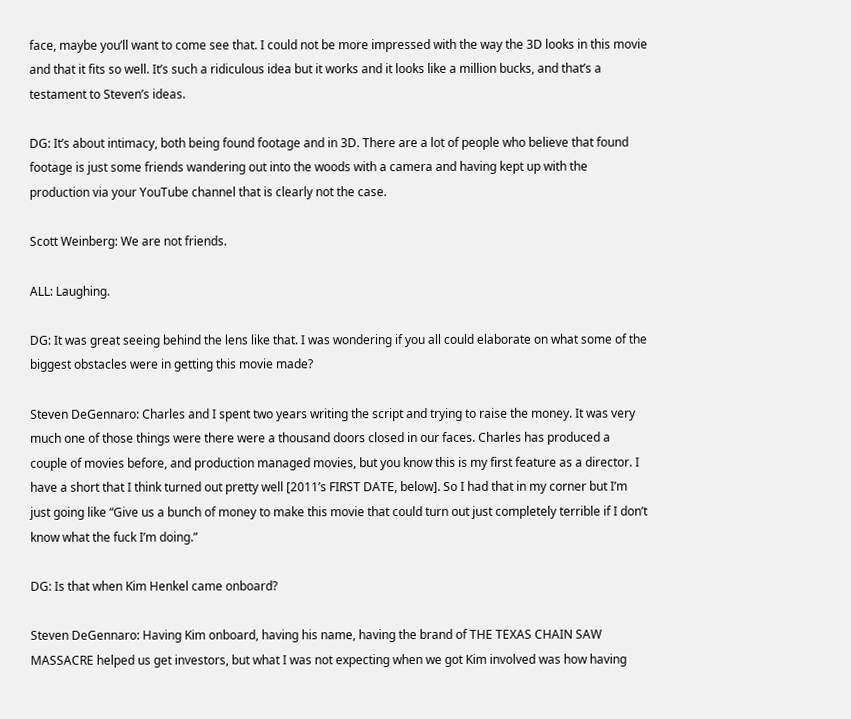face, maybe you’ll want to come see that. I could not be more impressed with the way the 3D looks in this movie and that it fits so well. It’s such a ridiculous idea but it works and it looks like a million bucks, and that’s a testament to Steven’s ideas.

DG: It’s about intimacy, both being found footage and in 3D. There are a lot of people who believe that found footage is just some friends wandering out into the woods with a camera and having kept up with the production via your YouTube channel that is clearly not the case.

Scott Weinberg: We are not friends.

ALL: Laughing.

DG: It was great seeing behind the lens like that. I was wondering if you all could elaborate on what some of the biggest obstacles were in getting this movie made?

Steven DeGennaro: Charles and I spent two years writing the script and trying to raise the money. It was very much one of those things were there were a thousand doors closed in our faces. Charles has produced a couple of movies before, and production managed movies, but you know this is my first feature as a director. I have a short that I think turned out pretty well [2011’s FIRST DATE, below]. So I had that in my corner but I’m just going like “Give us a bunch of money to make this movie that could turn out just completely terrible if I don’t know what the fuck I’m doing.”

DG: Is that when Kim Henkel came onboard?

Steven DeGennaro: Having Kim onboard, having his name, having the brand of THE TEXAS CHAIN SAW MASSACRE helped us get investors, but what I was not expecting when we got Kim involved was how having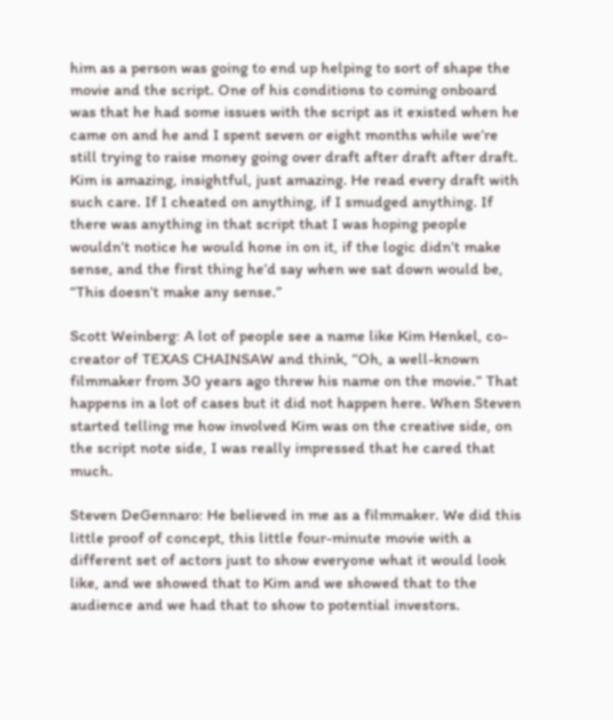him as a person was going to end up helping to sort of shape the movie and the script. One of his conditions to coming onboard was that he had some issues with the script as it existed when he came on and he and I spent seven or eight months while we’re still trying to raise money going over draft after draft after draft. Kim is amazing, insightful, just amazing. He read every draft with such care. If I cheated on anything, if I smudged anything. If there was anything in that script that I was hoping people wouldn’t notice he would hone in on it, if the logic didn’t make sense, and the first thing he’d say when we sat down would be, “This doesn’t make any sense.”

Scott Weinberg: A lot of people see a name like Kim Henkel, co-creator of TEXAS CHAINSAW and think, “Oh, a well-known filmmaker from 30 years ago threw his name on the movie.” That happens in a lot of cases but it did not happen here. When Steven started telling me how involved Kim was on the creative side, on the script note side, I was really impressed that he cared that much.

Steven DeGennaro: He believed in me as a filmmaker. We did this little proof of concept, this little four-minute movie with a different set of actors just to show everyone what it would look like, and we showed that to Kim and we showed that to the audience and we had that to show to potential investors.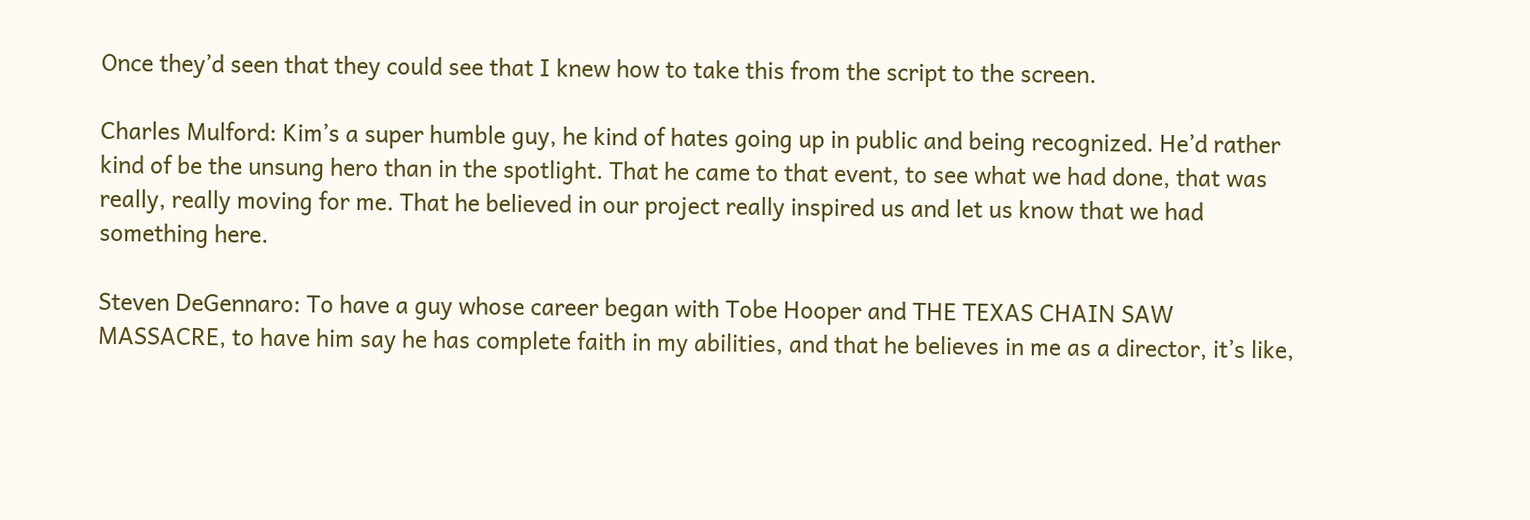Once they’d seen that they could see that I knew how to take this from the script to the screen.

Charles Mulford: Kim’s a super humble guy, he kind of hates going up in public and being recognized. He’d rather kind of be the unsung hero than in the spotlight. That he came to that event, to see what we had done, that was really, really moving for me. That he believed in our project really inspired us and let us know that we had something here.

Steven DeGennaro: To have a guy whose career began with Tobe Hooper and THE TEXAS CHAIN SAW MASSACRE, to have him say he has complete faith in my abilities, and that he believes in me as a director, it’s like,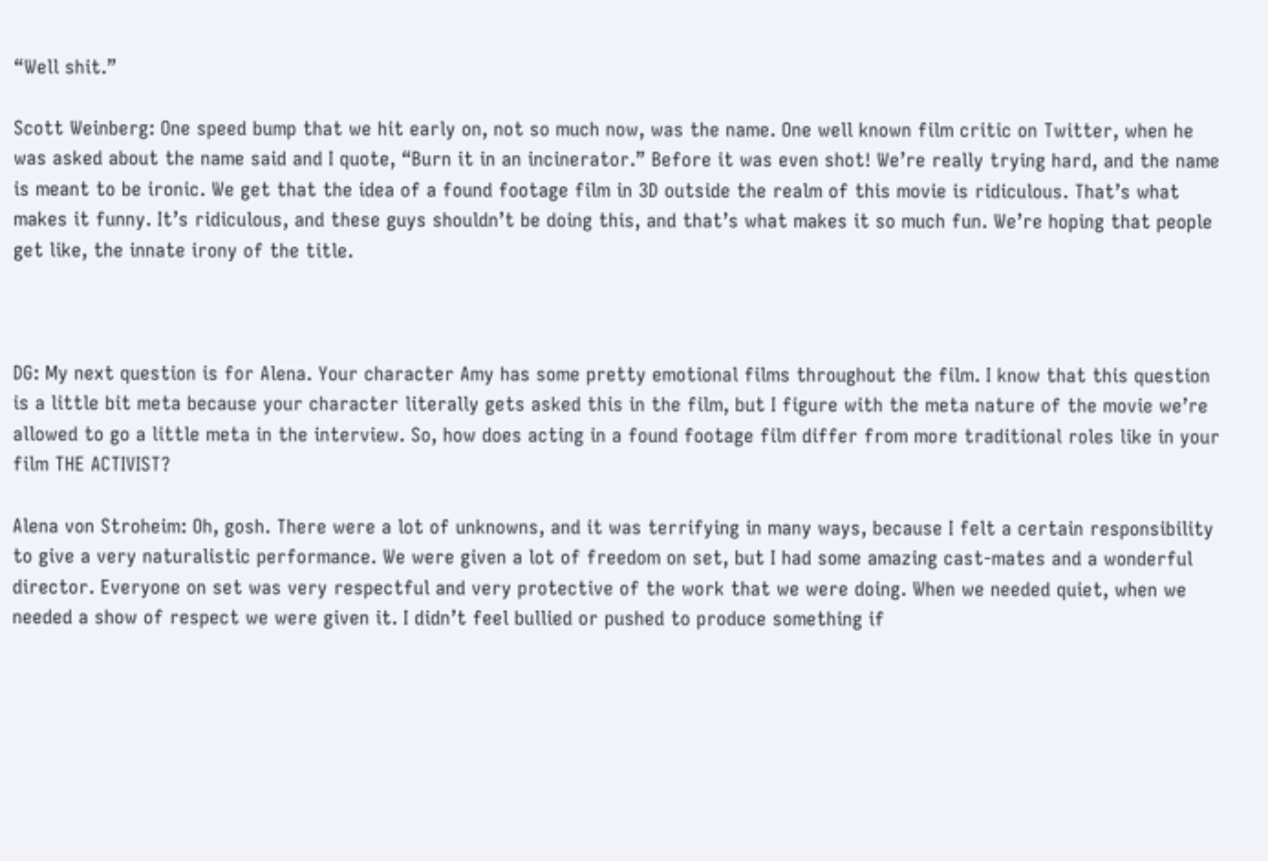“Well shit.”

Scott Weinberg: One speed bump that we hit early on, not so much now, was the name. One well known film critic on Twitter, when he was asked about the name said and I quote, “Burn it in an incinerator.” Before it was even shot! We’re really trying hard, and the name is meant to be ironic. We get that the idea of a found footage film in 3D outside the realm of this movie is ridiculous. That’s what makes it funny. It’s ridiculous, and these guys shouldn’t be doing this, and that’s what makes it so much fun. We’re hoping that people get like, the innate irony of the title.



DG: My next question is for Alena. Your character Amy has some pretty emotional films throughout the film. I know that this question is a little bit meta because your character literally gets asked this in the film, but I figure with the meta nature of the movie we’re allowed to go a little meta in the interview. So, how does acting in a found footage film differ from more traditional roles like in your film THE ACTIVIST?

Alena von Stroheim: Oh, gosh. There were a lot of unknowns, and it was terrifying in many ways, because I felt a certain responsibility to give a very naturalistic performance. We were given a lot of freedom on set, but I had some amazing cast-mates and a wonderful director. Everyone on set was very respectful and very protective of the work that we were doing. When we needed quiet, when we needed a show of respect we were given it. I didn’t feel bullied or pushed to produce something if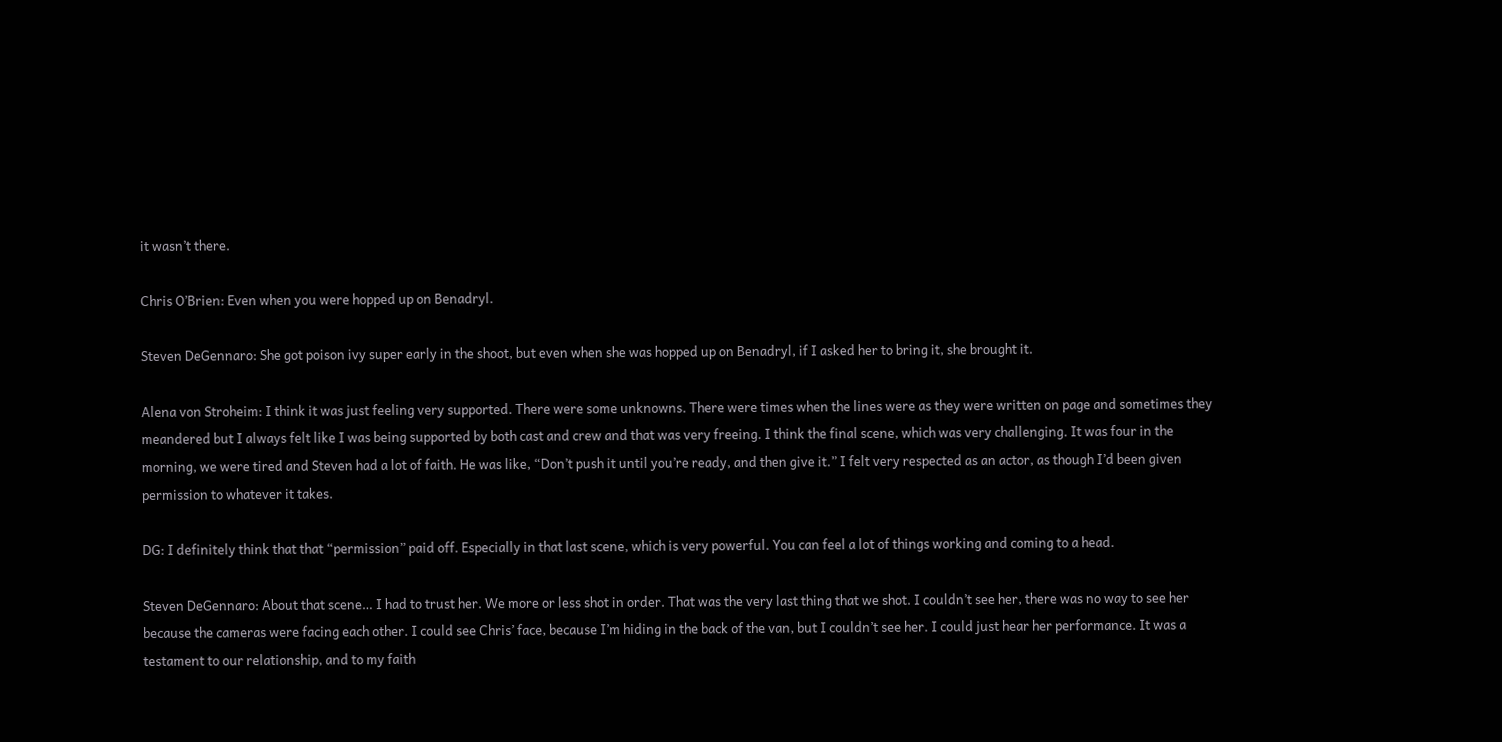it wasn’t there.

Chris O’Brien: Even when you were hopped up on Benadryl.

Steven DeGennaro: She got poison ivy super early in the shoot, but even when she was hopped up on Benadryl, if I asked her to bring it, she brought it.

Alena von Stroheim: I think it was just feeling very supported. There were some unknowns. There were times when the lines were as they were written on page and sometimes they meandered but I always felt like I was being supported by both cast and crew and that was very freeing. I think the final scene, which was very challenging. It was four in the morning, we were tired and Steven had a lot of faith. He was like, “Don’t push it until you’re ready, and then give it.” I felt very respected as an actor, as though I’d been given permission to whatever it takes.

DG: I definitely think that that “permission” paid off. Especially in that last scene, which is very powerful. You can feel a lot of things working and coming to a head.

Steven DeGennaro: About that scene… I had to trust her. We more or less shot in order. That was the very last thing that we shot. I couldn’t see her, there was no way to see her because the cameras were facing each other. I could see Chris’ face, because I’m hiding in the back of the van, but I couldn’t see her. I could just hear her performance. It was a testament to our relationship, and to my faith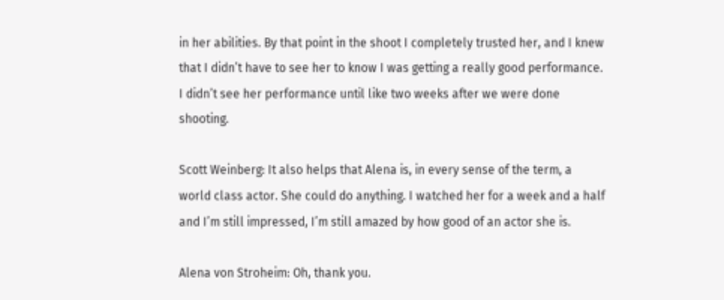in her abilities. By that point in the shoot I completely trusted her, and I knew that I didn’t have to see her to know I was getting a really good performance. I didn’t see her performance until like two weeks after we were done shooting.

Scott Weinberg: It also helps that Alena is, in every sense of the term, a world class actor. She could do anything. I watched her for a week and a half and I’m still impressed, I’m still amazed by how good of an actor she is.

Alena von Stroheim: Oh, thank you.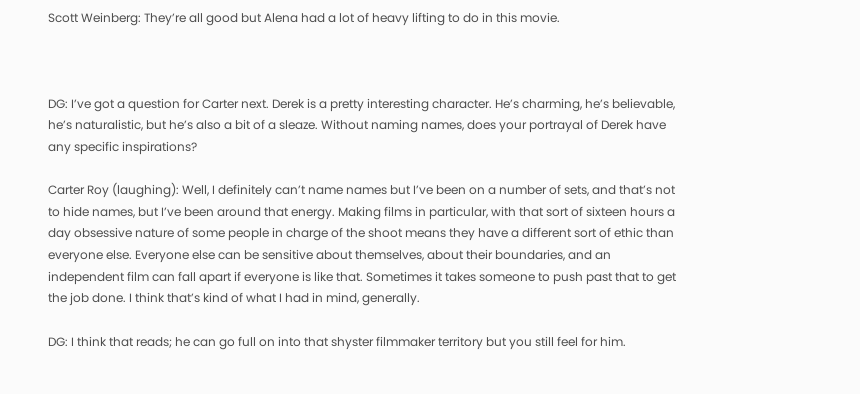Scott Weinberg: They’re all good but Alena had a lot of heavy lifting to do in this movie.



DG: I’ve got a question for Carter next. Derek is a pretty interesting character. He’s charming, he’s believable, he’s naturalistic, but he’s also a bit of a sleaze. Without naming names, does your portrayal of Derek have any specific inspirations?

Carter Roy (laughing): Well, I definitely can’t name names but I’ve been on a number of sets, and that’s not to hide names, but I’ve been around that energy. Making films in particular, with that sort of sixteen hours a day obsessive nature of some people in charge of the shoot means they have a different sort of ethic than everyone else. Everyone else can be sensitive about themselves, about their boundaries, and an independent film can fall apart if everyone is like that. Sometimes it takes someone to push past that to get the job done. I think that’s kind of what I had in mind, generally.

DG: I think that reads; he can go full on into that shyster filmmaker territory but you still feel for him.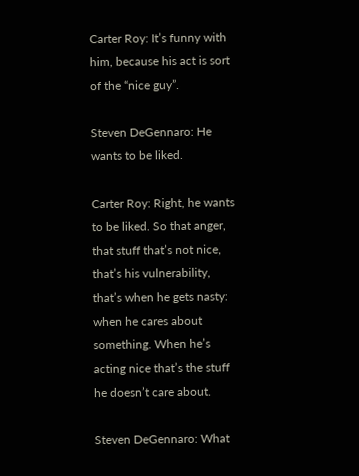Carter Roy: It’s funny with him, because his act is sort of the “nice guy”.

Steven DeGennaro: He wants to be liked.

Carter Roy: Right, he wants to be liked. So that anger, that stuff that’s not nice, that’s his vulnerability, that’s when he gets nasty: when he cares about something. When he’s acting nice that’s the stuff he doesn’t care about.

Steven DeGennaro: What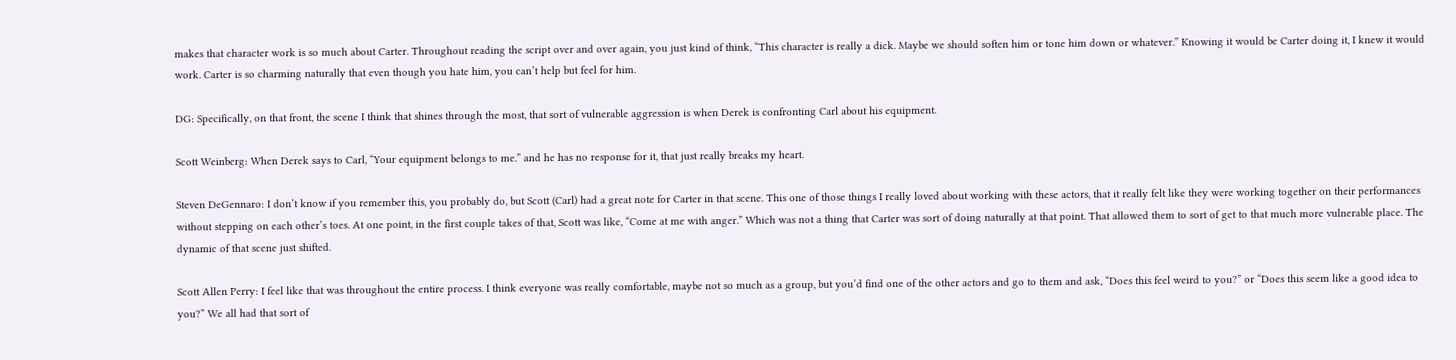makes that character work is so much about Carter. Throughout reading the script over and over again, you just kind of think, “This character is really a dick. Maybe we should soften him or tone him down or whatever.” Knowing it would be Carter doing it, I knew it would work. Carter is so charming naturally that even though you hate him, you can’t help but feel for him.

DG: Specifically, on that front, the scene I think that shines through the most, that sort of vulnerable aggression is when Derek is confronting Carl about his equipment.

Scott Weinberg: When Derek says to Carl, “Your equipment belongs to me.” and he has no response for it, that just really breaks my heart.

Steven DeGennaro: I don’t know if you remember this, you probably do, but Scott (Carl) had a great note for Carter in that scene. This one of those things I really loved about working with these actors, that it really felt like they were working together on their performances without stepping on each other’s toes. At one point, in the first couple takes of that, Scott was like, “Come at me with anger.” Which was not a thing that Carter was sort of doing naturally at that point. That allowed them to sort of get to that much more vulnerable place. The dynamic of that scene just shifted.

Scott Allen Perry: I feel like that was throughout the entire process. I think everyone was really comfortable, maybe not so much as a group, but you’d find one of the other actors and go to them and ask, “Does this feel weird to you?” or “Does this seem like a good idea to you?” We all had that sort of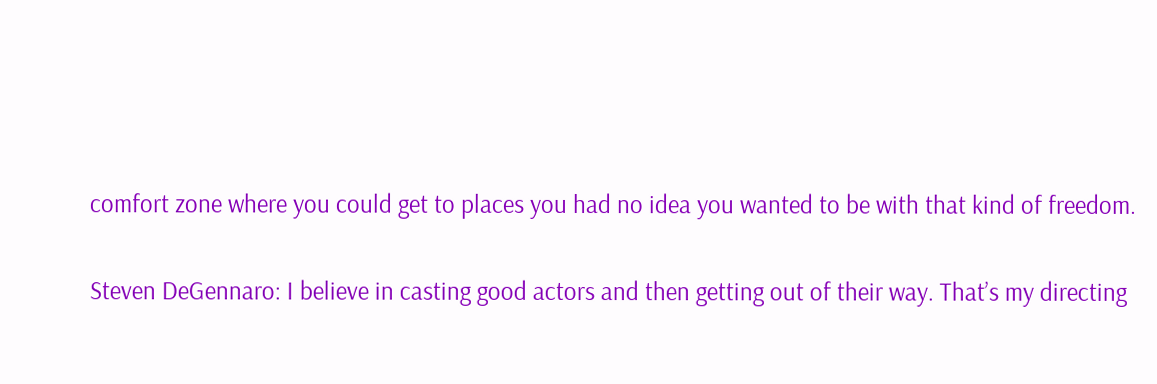comfort zone where you could get to places you had no idea you wanted to be with that kind of freedom.

Steven DeGennaro: I believe in casting good actors and then getting out of their way. That’s my directing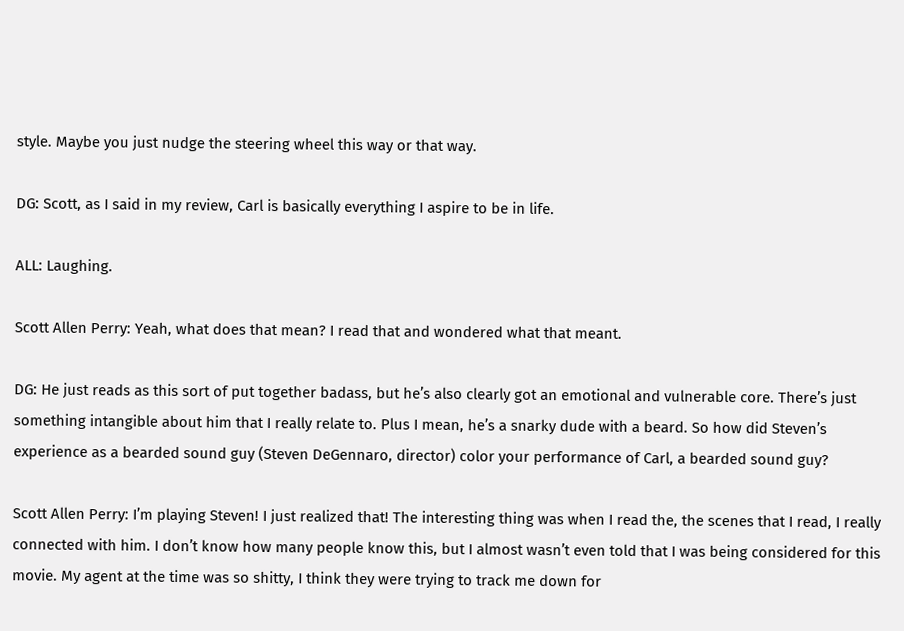style. Maybe you just nudge the steering wheel this way or that way.

DG: Scott, as I said in my review, Carl is basically everything I aspire to be in life.

ALL: Laughing.

Scott Allen Perry: Yeah, what does that mean? I read that and wondered what that meant.

DG: He just reads as this sort of put together badass, but he’s also clearly got an emotional and vulnerable core. There’s just something intangible about him that I really relate to. Plus I mean, he’s a snarky dude with a beard. So how did Steven’s experience as a bearded sound guy (Steven DeGennaro, director) color your performance of Carl, a bearded sound guy?

Scott Allen Perry: I’m playing Steven! I just realized that! The interesting thing was when I read the, the scenes that I read, I really connected with him. I don’t know how many people know this, but I almost wasn’t even told that I was being considered for this movie. My agent at the time was so shitty, I think they were trying to track me down for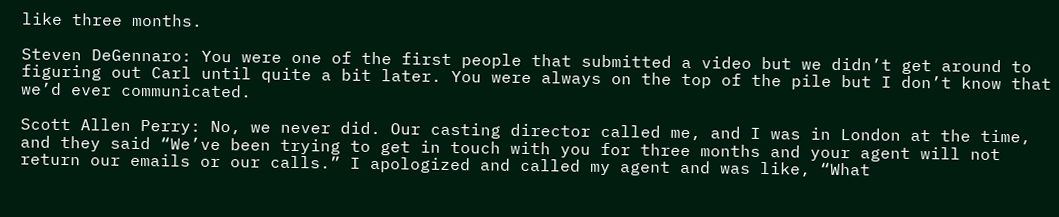like three months.

Steven DeGennaro: You were one of the first people that submitted a video but we didn’t get around to figuring out Carl until quite a bit later. You were always on the top of the pile but I don’t know that we’d ever communicated.

Scott Allen Perry: No, we never did. Our casting director called me, and I was in London at the time, and they said “We’ve been trying to get in touch with you for three months and your agent will not return our emails or our calls.” I apologized and called my agent and was like, “What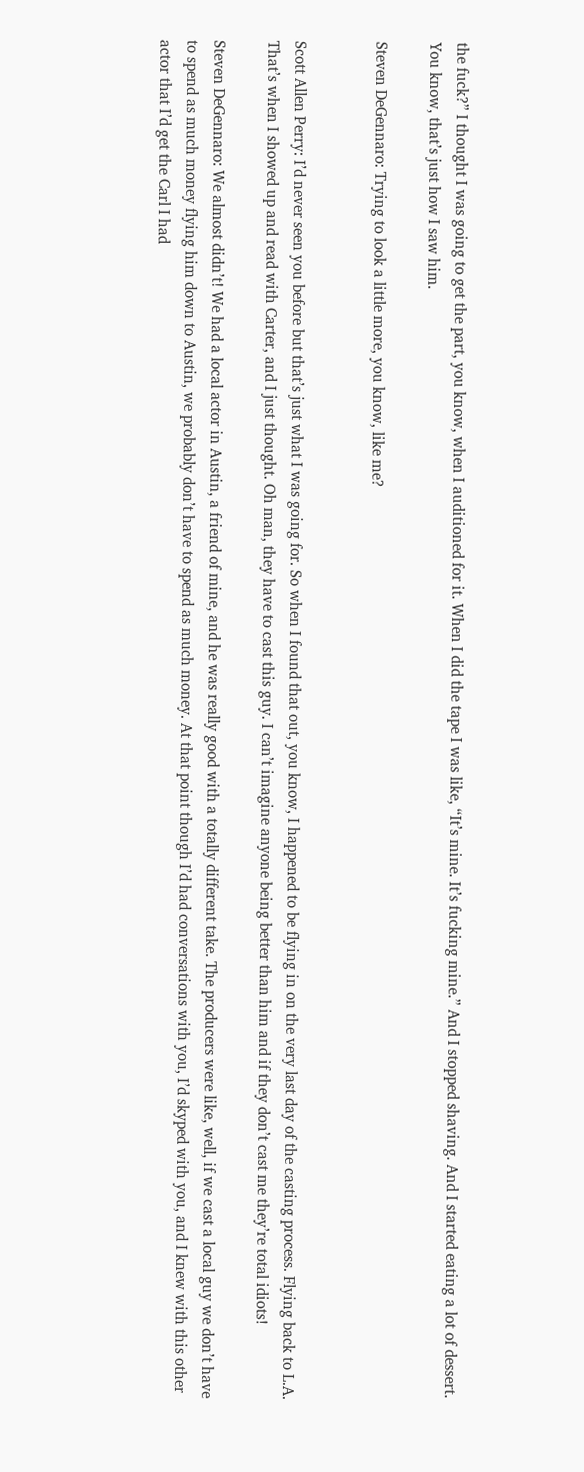the fuck?” I thought I was going to get the part, you know, when I auditioned for it. When I did the tape I was like, “It’s mine. It’s fucking mine.” And I stopped shaving. And I started eating a lot of dessert. You know, that’s just how I saw him.

Steven DeGennaro: Trying to look a little more, you know, like me?


Scott Allen Perry: I’d never seen you before but that’s just what I was going for. So when I found that out, you know, I happened to be flying in on the very last day of the casting process. Flying back to L.A. That’s when I showed up and read with Carter, and I just thought. Oh man, they have to cast this guy. I can’t imagine anyone being better than him and if they don’t cast me they’re total idiots!

Steven DeGennaro: We almost didn’t! We had a local actor in Austin, a friend of mine, and he was really good with a totally different take. The producers were like, well, if we cast a local guy we don’t have to spend as much money flying him down to Austin, we probably don’t have to spend as much money. At that point though I’d had conversations with you, I’d skyped with you, and I knew with this other actor that I’d get the Carl I had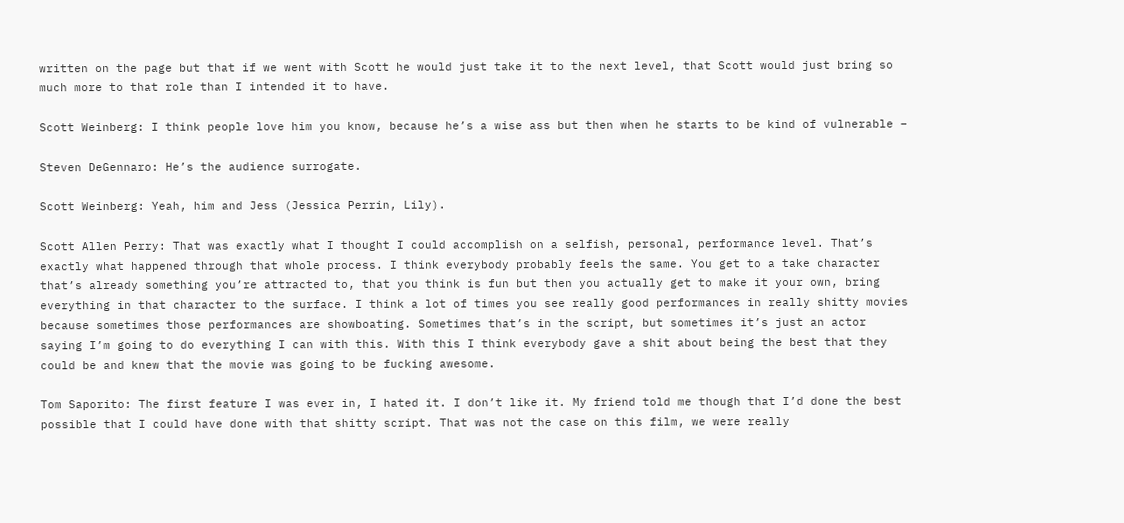written on the page but that if we went with Scott he would just take it to the next level, that Scott would just bring so much more to that role than I intended it to have.

Scott Weinberg: I think people love him you know, because he’s a wise ass but then when he starts to be kind of vulnerable –

Steven DeGennaro: He’s the audience surrogate.

Scott Weinberg: Yeah, him and Jess (Jessica Perrin, Lily).

Scott Allen Perry: That was exactly what I thought I could accomplish on a selfish, personal, performance level. That’s exactly what happened through that whole process. I think everybody probably feels the same. You get to a take character that’s already something you’re attracted to, that you think is fun but then you actually get to make it your own, bring everything in that character to the surface. I think a lot of times you see really good performances in really shitty movies because sometimes those performances are showboating. Sometimes that’s in the script, but sometimes it’s just an actor saying I’m going to do everything I can with this. With this I think everybody gave a shit about being the best that they could be and knew that the movie was going to be fucking awesome.

Tom Saporito: The first feature I was ever in, I hated it. I don’t like it. My friend told me though that I’d done the best possible that I could have done with that shitty script. That was not the case on this film, we were really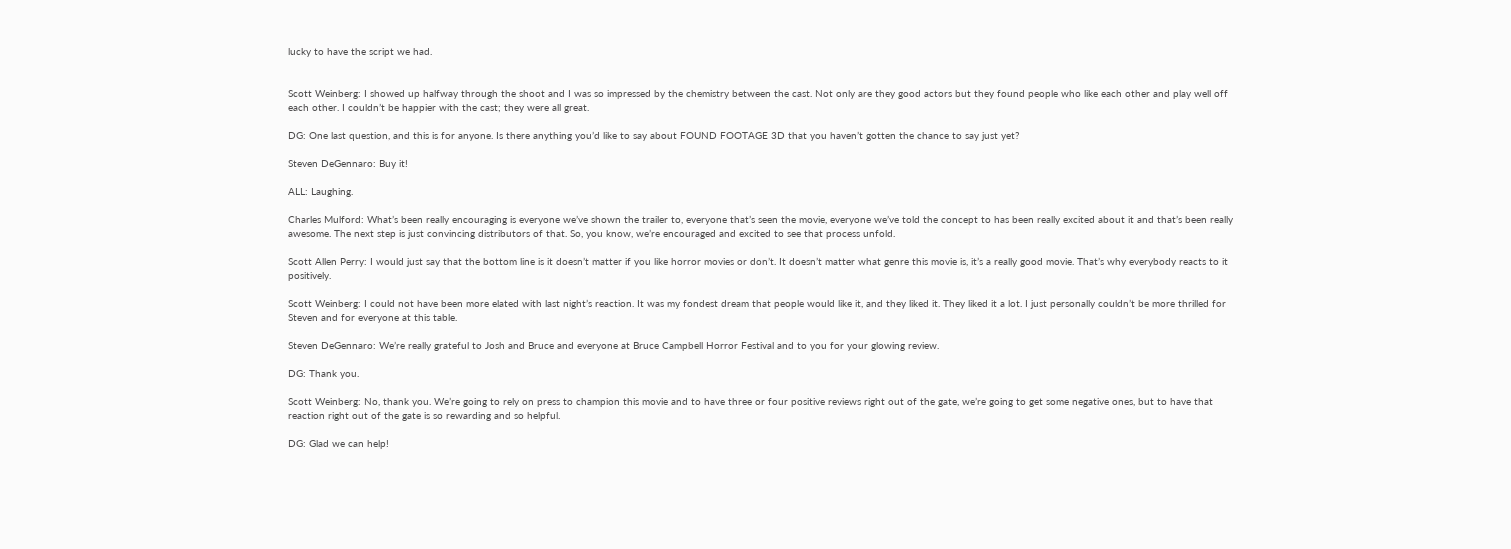lucky to have the script we had.


Scott Weinberg: I showed up halfway through the shoot and I was so impressed by the chemistry between the cast. Not only are they good actors but they found people who like each other and play well off each other. I couldn’t be happier with the cast; they were all great.

DG: One last question, and this is for anyone. Is there anything you’d like to say about FOUND FOOTAGE 3D that you haven’t gotten the chance to say just yet?

Steven DeGennaro: Buy it!

ALL: Laughing.

Charles Mulford: What’s been really encouraging is everyone we’ve shown the trailer to, everyone that’s seen the movie, everyone we’ve told the concept to has been really excited about it and that’s been really awesome. The next step is just convincing distributors of that. So, you know, we’re encouraged and excited to see that process unfold.

Scott Allen Perry: I would just say that the bottom line is it doesn’t matter if you like horror movies or don’t. It doesn’t matter what genre this movie is, it’s a really good movie. That’s why everybody reacts to it positively.

Scott Weinberg: I could not have been more elated with last night’s reaction. It was my fondest dream that people would like it, and they liked it. They liked it a lot. I just personally couldn’t be more thrilled for Steven and for everyone at this table.

Steven DeGennaro: We’re really grateful to Josh and Bruce and everyone at Bruce Campbell Horror Festival and to you for your glowing review.

DG: Thank you.

Scott Weinberg: No, thank you. We’re going to rely on press to champion this movie and to have three or four positive reviews right out of the gate, we’re going to get some negative ones, but to have that reaction right out of the gate is so rewarding and so helpful.

DG: Glad we can help!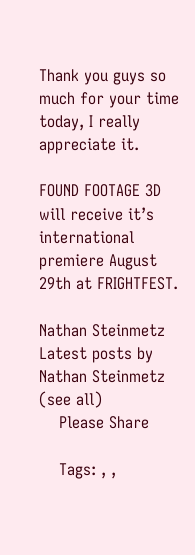Thank you guys so much for your time today, I really appreciate it.

FOUND FOOTAGE 3D will receive it’s international premiere August 29th at FRIGHTFEST.

Nathan Steinmetz
Latest posts by Nathan Steinmetz (see all)
    Please Share

    Tags: , ,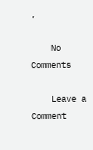,

    No Comments

    Leave a Comment